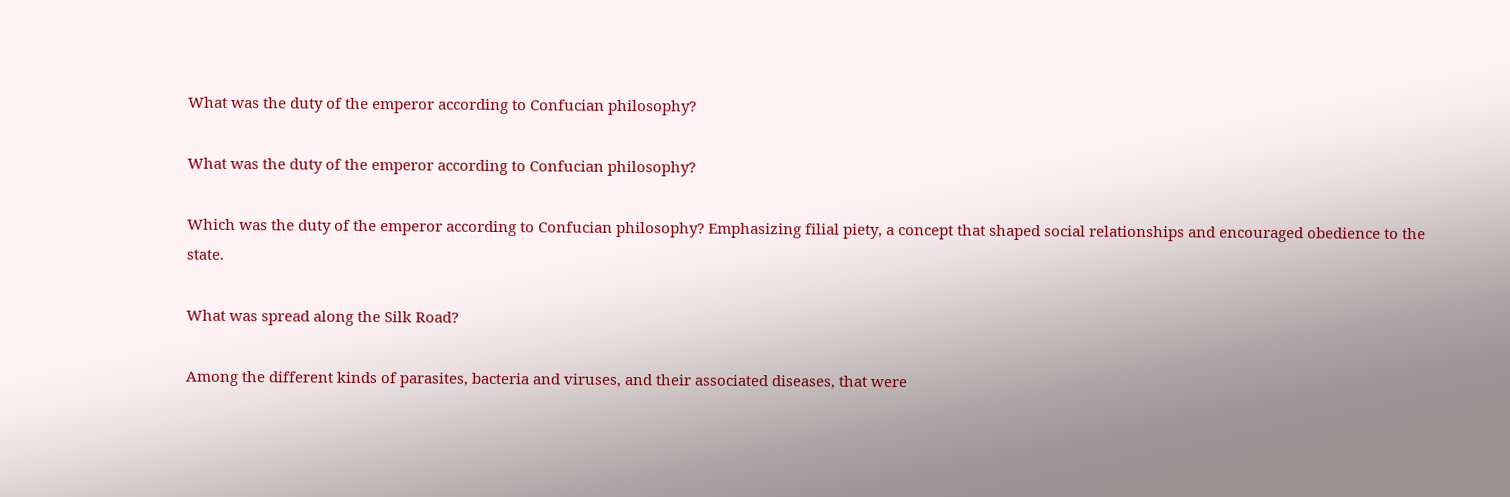What was the duty of the emperor according to Confucian philosophy?

What was the duty of the emperor according to Confucian philosophy?

Which was the duty of the emperor according to Confucian philosophy? Emphasizing filial piety, a concept that shaped social relationships and encouraged obedience to the state.

What was spread along the Silk Road?

Among the different kinds of parasites, bacteria and viruses, and their associated diseases, that were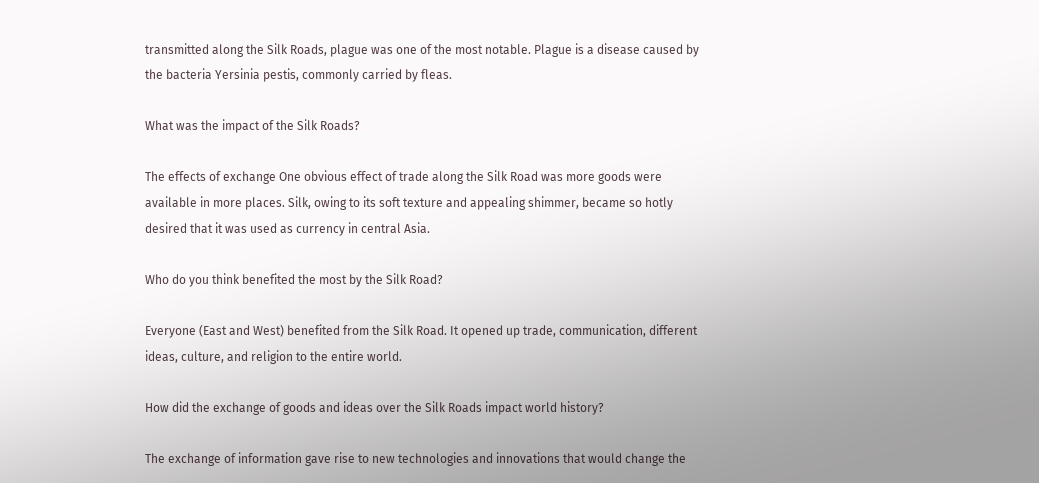transmitted along the Silk Roads, plague was one of the most notable. Plague is a disease caused by the bacteria Yersinia pestis, commonly carried by fleas.

What was the impact of the Silk Roads?

The effects of exchange One obvious effect of trade along the Silk Road was more goods were available in more places. Silk, owing to its soft texture and appealing shimmer, became so hotly desired that it was used as currency in central Asia.

Who do you think benefited the most by the Silk Road?

Everyone (East and West) benefited from the Silk Road. It opened up trade, communication, different ideas, culture, and religion to the entire world.

How did the exchange of goods and ideas over the Silk Roads impact world history?

The exchange of information gave rise to new technologies and innovations that would change the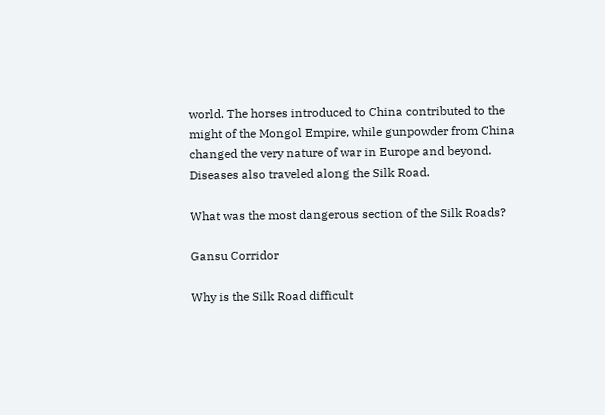world. The horses introduced to China contributed to the might of the Mongol Empire, while gunpowder from China changed the very nature of war in Europe and beyond. Diseases also traveled along the Silk Road.

What was the most dangerous section of the Silk Roads?

Gansu Corridor

Why is the Silk Road difficult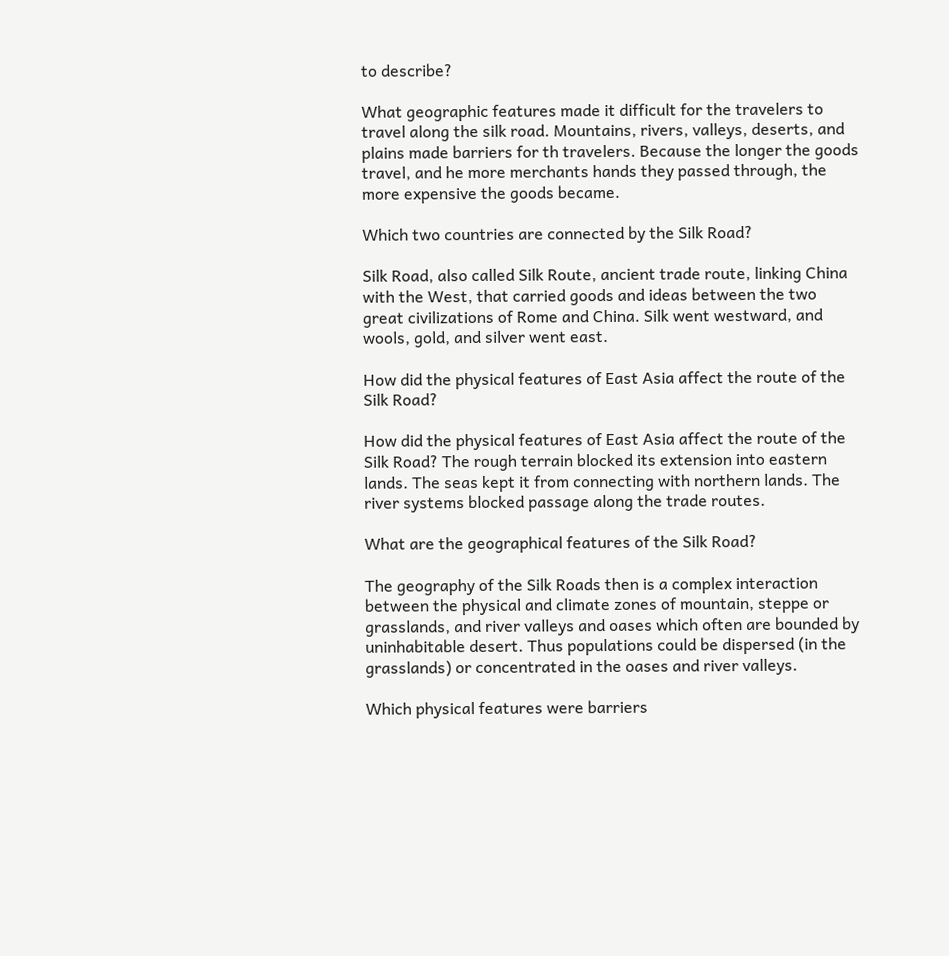to describe?

What geographic features made it difficult for the travelers to travel along the silk road. Mountains, rivers, valleys, deserts, and plains made barriers for th travelers. Because the longer the goods travel, and he more merchants hands they passed through, the more expensive the goods became.

Which two countries are connected by the Silk Road?

Silk Road, also called Silk Route, ancient trade route, linking China with the West, that carried goods and ideas between the two great civilizations of Rome and China. Silk went westward, and wools, gold, and silver went east.

How did the physical features of East Asia affect the route of the Silk Road?

How did the physical features of East Asia affect the route of the Silk Road? The rough terrain blocked its extension into eastern lands. The seas kept it from connecting with northern lands. The river systems blocked passage along the trade routes.

What are the geographical features of the Silk Road?

The geography of the Silk Roads then is a complex interaction between the physical and climate zones of mountain, steppe or grasslands, and river valleys and oases which often are bounded by uninhabitable desert. Thus populations could be dispersed (in the grasslands) or concentrated in the oases and river valleys.

Which physical features were barriers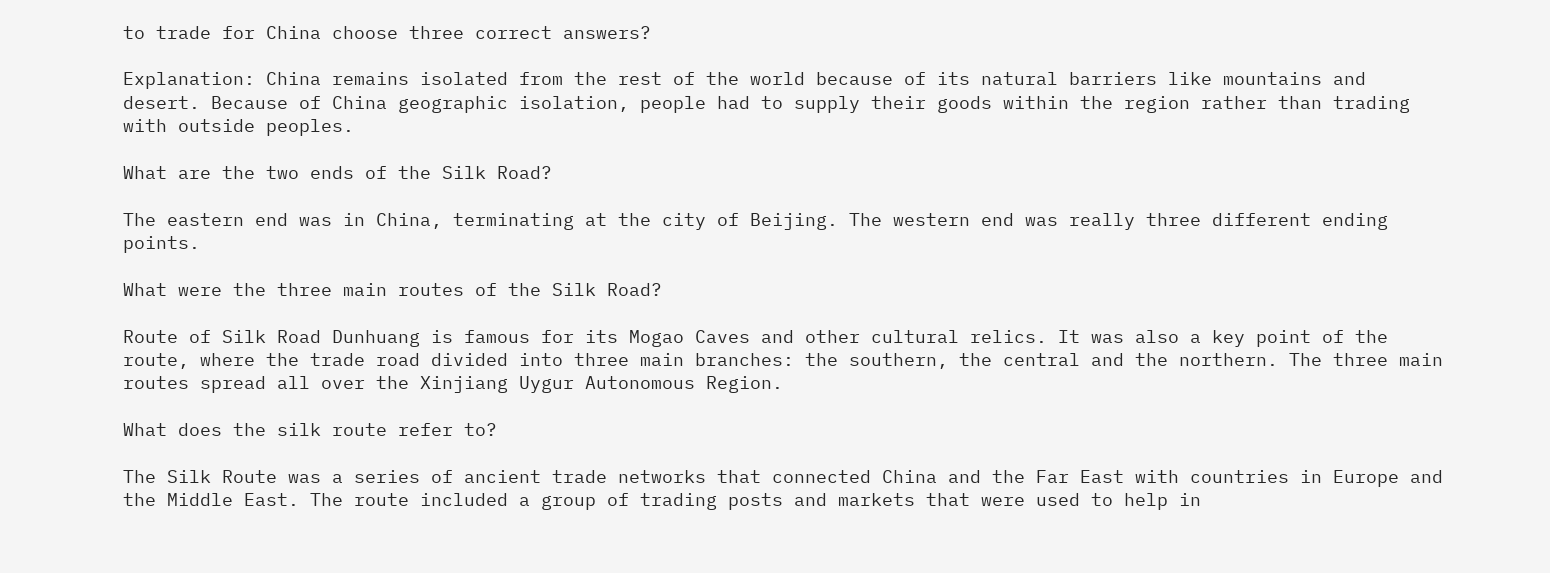to trade for China choose three correct answers?

Explanation: China remains isolated from the rest of the world because of its natural barriers like mountains and desert. Because of China geographic isolation, people had to supply their goods within the region rather than trading with outside peoples.

What are the two ends of the Silk Road?

The eastern end was in China, terminating at the city of Beijing. The western end was really three different ending points.

What were the three main routes of the Silk Road?

Route of Silk Road Dunhuang is famous for its Mogao Caves and other cultural relics. It was also a key point of the route, where the trade road divided into three main branches: the southern, the central and the northern. The three main routes spread all over the Xinjiang Uygur Autonomous Region.

What does the silk route refer to?

The Silk Route was a series of ancient trade networks that connected China and the Far East with countries in Europe and the Middle East. The route included a group of trading posts and markets that were used to help in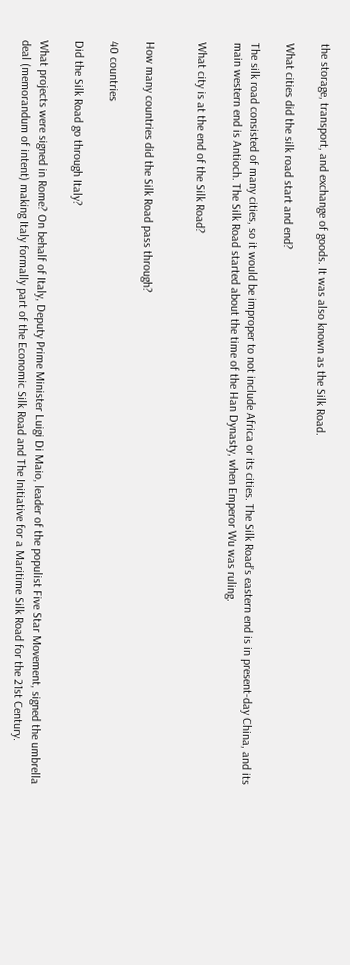the storage, transport, and exchange of goods. It was also known as the Silk Road.

What cities did the silk road start and end?

The silk road consisted of many cities, so it would be improper to not include Africa or its cities. The Silk Road’s eastern end is in present-day China, and its main western end is Antioch. The Silk Road started about the time of the Han Dynasty, when Emperor Wu was ruling.

What city is at the end of the Silk Road?


How many countries did the Silk Road pass through?

40 countries

Did the Silk Road go through Italy?

What projects were signed in Rome? On behalf of Italy, Deputy Prime Minister Luigi Di Maio, leader of the populist Five Star Movement, signed the umbrella deal (memorandum of intent) making Italy formally part of the Economic Silk Road and The Initiative for a Maritime Silk Road for the 21st Century.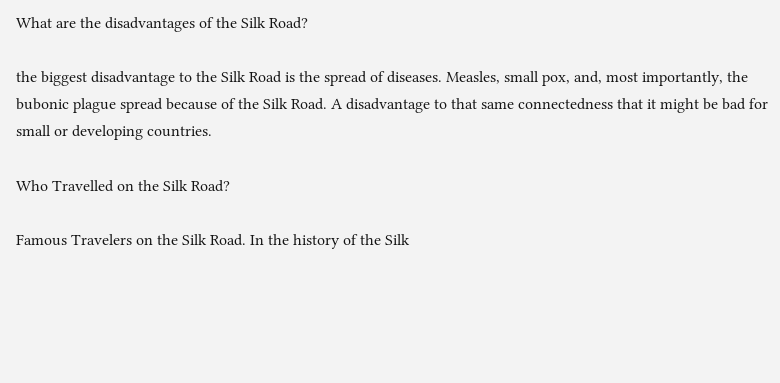What are the disadvantages of the Silk Road?

the biggest disadvantage to the Silk Road is the spread of diseases. Measles, small pox, and, most importantly, the bubonic plague spread because of the Silk Road. A disadvantage to that same connectedness that it might be bad for small or developing countries.

Who Travelled on the Silk Road?

Famous Travelers on the Silk Road. In the history of the Silk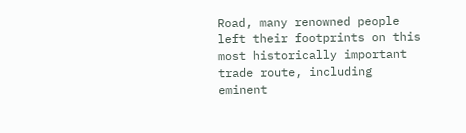Road, many renowned people left their footprints on this most historically important trade route, including eminent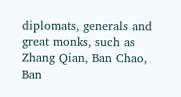diplomats, generals and great monks, such as Zhang Qian, Ban Chao, Ban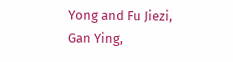Yong and Fu Jiezi, Gan Ying,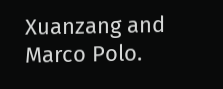Xuanzang and Marco Polo.